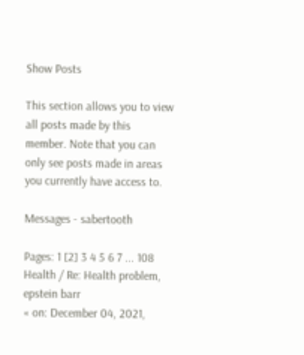Show Posts

This section allows you to view all posts made by this member. Note that you can only see posts made in areas you currently have access to.

Messages - sabertooth

Pages: 1 [2] 3 4 5 6 7 ... 108
Health / Re: Health problem, epstein barr
« on: December 04, 2021,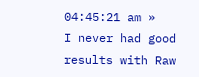04:45:21 am »
I never had good results with Raw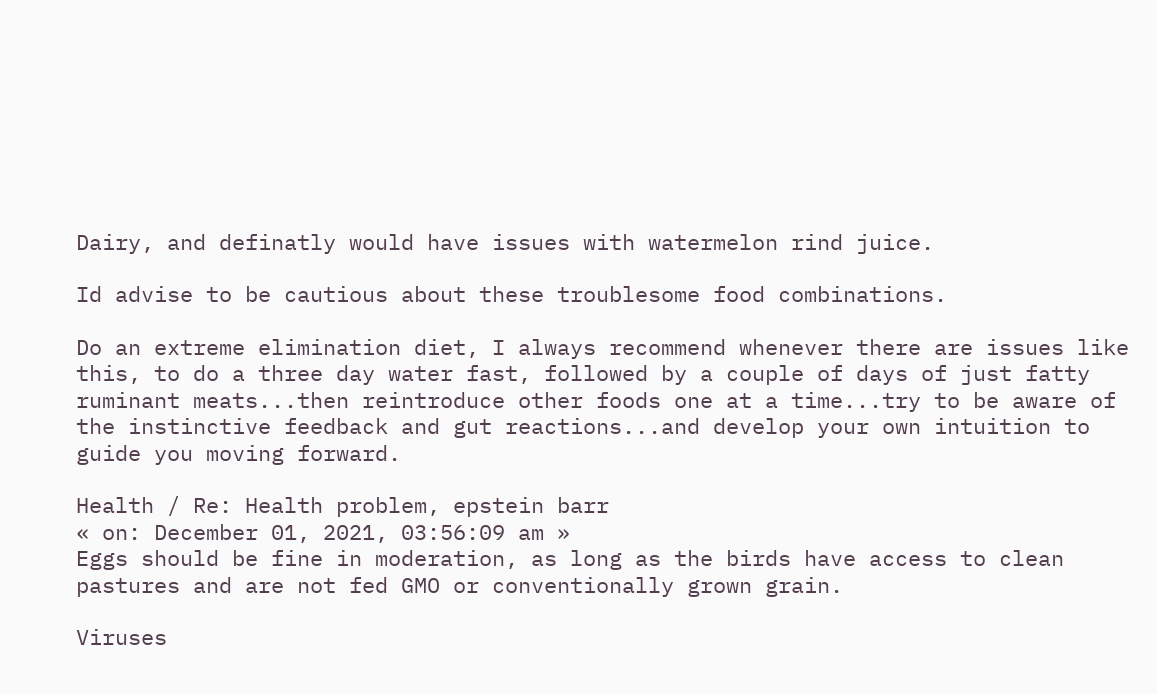Dairy, and definatly would have issues with watermelon rind juice.

Id advise to be cautious about these troublesome food combinations.

Do an extreme elimination diet, I always recommend whenever there are issues like this, to do a three day water fast, followed by a couple of days of just fatty ruminant meats...then reintroduce other foods one at a time...try to be aware of the instinctive feedback and gut reactions...and develop your own intuition to guide you moving forward.

Health / Re: Health problem, epstein barr
« on: December 01, 2021, 03:56:09 am »
Eggs should be fine in moderation, as long as the birds have access to clean pastures and are not fed GMO or conventionally grown grain.

Viruses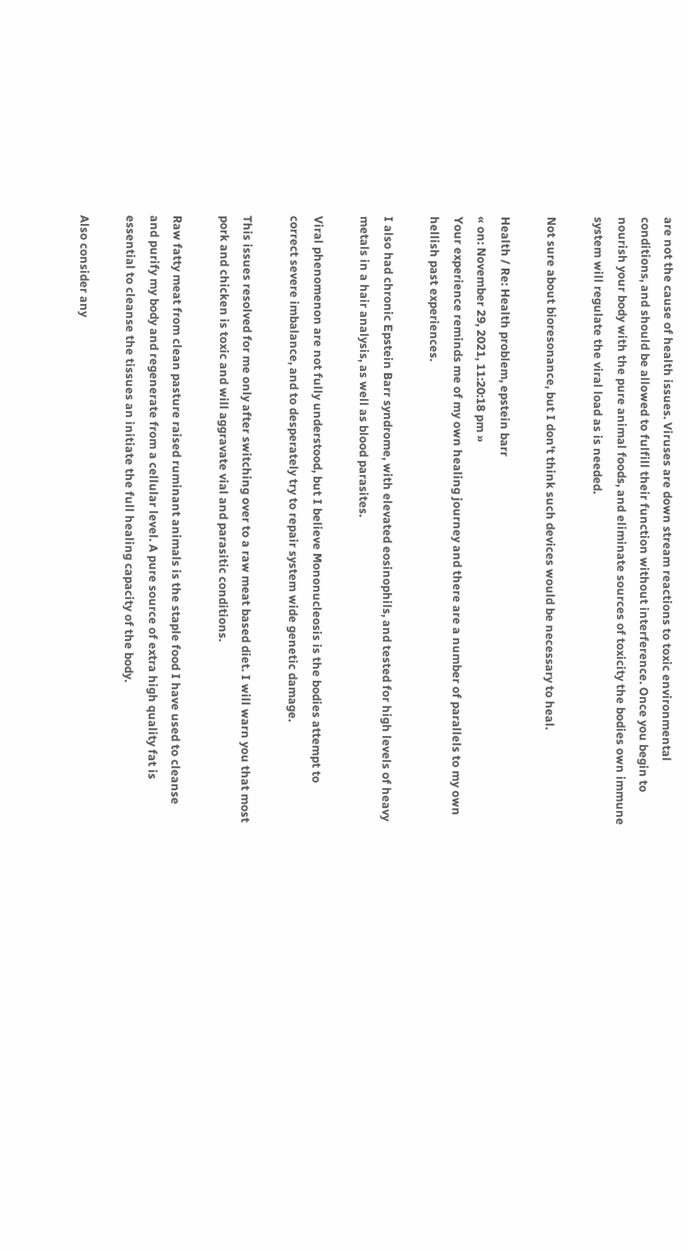are not the cause of health issues. Viruses are down stream reactions to toxic environmental conditions, and should be allowed to fulfill their function without interference. Once you begin to nourish your body with the pure animal foods, and eliminate sources of toxicity the bodies own immune system will regulate the viral load as is needed.

Not sure about bioresonance, but I don't think such devices would be necessary to heal.

Health / Re: Health problem, epstein barr
« on: November 29, 2021, 11:20:18 pm »
Your experience reminds me of my own healing journey and there are a number of parallels to my own hellish past experiences.

I also had chronic Epstein Barr syndrome, with elevated eosinophils, and tested for high levels of heavy metals in a hair analysis, as well as blood parasites.

Viral phenomenon are not fully understood, but I believe Mononucleosis is the bodies attempt to correct severe imbalance, and to desperately try to repair system wide genetic damage.

This issues resolved for me only after switching over to a raw meat based diet. I will warn you that most pork and chicken is toxic and will aggravate vial and parasitic conditions.

Raw fatty meat from clean pasture raised ruminant animals is the staple food I have used to cleanse and purify my body and regenerate from a cellular level. A pure source of extra high quality fat is essential to cleanse the tissues an initiate the full healing capacity of the body.

Also consider any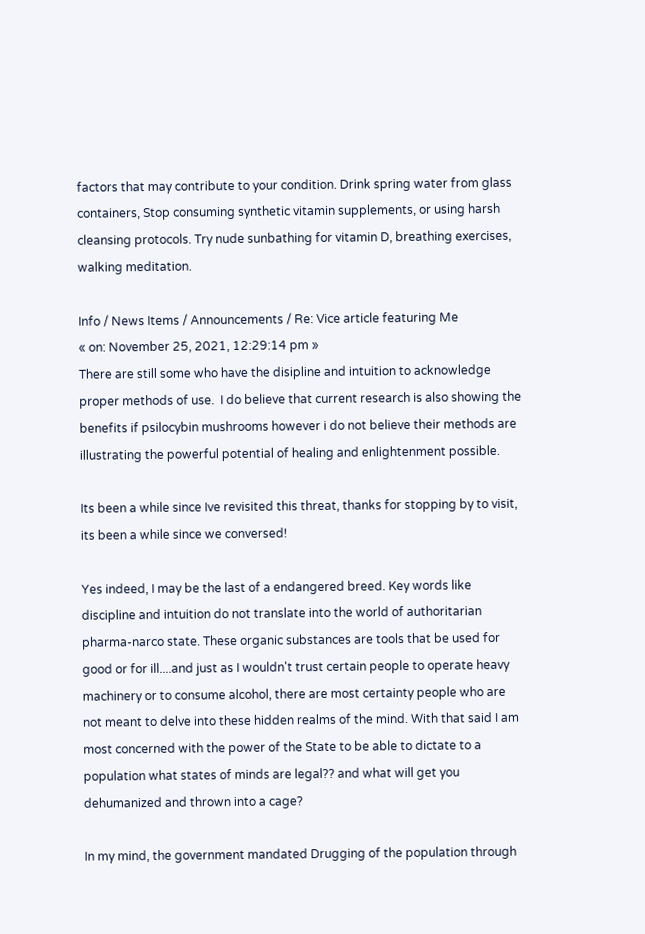factors that may contribute to your condition. Drink spring water from glass containers, Stop consuming synthetic vitamin supplements, or using harsh cleansing protocols. Try nude sunbathing for vitamin D, breathing exercises, walking meditation.

Info / News Items / Announcements / Re: Vice article featuring Me
« on: November 25, 2021, 12:29:14 pm »
There are still some who have the disipline and intuition to acknowledge proper methods of use.  I do believe that current research is also showing the benefits if psilocybin mushrooms however i do not believe their methods are illustrating the powerful potential of healing and enlightenment possible.

Its been a while since Ive revisited this threat, thanks for stopping by to visit, its been a while since we conversed!

Yes indeed, I may be the last of a endangered breed. Key words like discipline and intuition do not translate into the world of authoritarian pharma-narco state. These organic substances are tools that be used for good or for ill....and just as I wouldn't trust certain people to operate heavy machinery or to consume alcohol, there are most certainty people who are not meant to delve into these hidden realms of the mind. With that said I am most concerned with the power of the State to be able to dictate to a population what states of minds are legal?? and what will get you dehumanized and thrown into a cage?

In my mind, the government mandated Drugging of the population through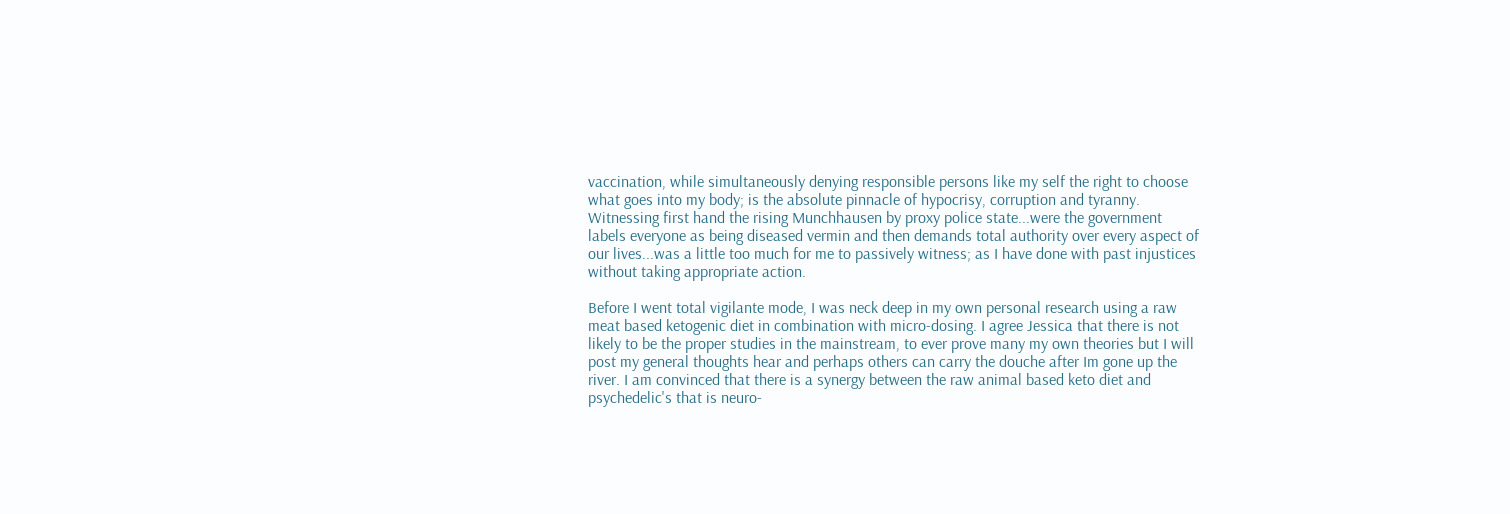vaccination, while simultaneously denying responsible persons like my self the right to choose what goes into my body; is the absolute pinnacle of hypocrisy, corruption and tyranny. Witnessing first hand the rising Munchhausen by proxy police state...were the government labels everyone as being diseased vermin and then demands total authority over every aspect of our lives...was a little too much for me to passively witness; as I have done with past injustices without taking appropriate action.

Before I went total vigilante mode, I was neck deep in my own personal research using a raw meat based ketogenic diet in combination with micro-dosing. I agree Jessica that there is not likely to be the proper studies in the mainstream, to ever prove many my own theories but I will post my general thoughts hear and perhaps others can carry the douche after Im gone up the river. I am convinced that there is a synergy between the raw animal based keto diet and psychedelic's that is neuro-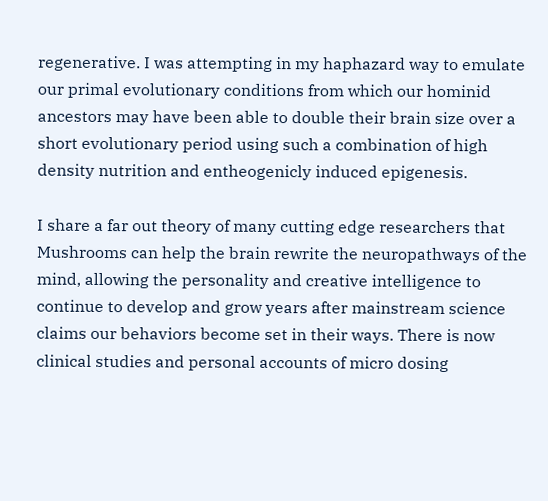regenerative. I was attempting in my haphazard way to emulate our primal evolutionary conditions from which our hominid ancestors may have been able to double their brain size over a short evolutionary period using such a combination of high density nutrition and entheogenicly induced epigenesis.

I share a far out theory of many cutting edge researchers that Mushrooms can help the brain rewrite the neuropathways of the mind, allowing the personality and creative intelligence to continue to develop and grow years after mainstream science claims our behaviors become set in their ways. There is now clinical studies and personal accounts of micro dosing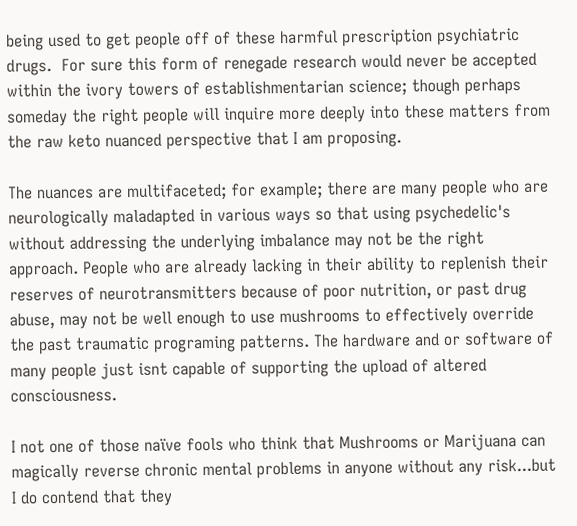being used to get people off of these harmful prescription psychiatric  drugs.  For sure this form of renegade research would never be accepted within the ivory towers of establishmentarian science; though perhaps someday the right people will inquire more deeply into these matters from the raw keto nuanced perspective that I am proposing.

The nuances are multifaceted; for example; there are many people who are neurologically maladapted in various ways so that using psychedelic's without addressing the underlying imbalance may not be the right approach. People who are already lacking in their ability to replenish their reserves of neurotransmitters because of poor nutrition, or past drug abuse, may not be well enough to use mushrooms to effectively override the past traumatic programing patterns. The hardware and or software of many people just isnt capable of supporting the upload of altered consciousness.

I not one of those naïve fools who think that Mushrooms or Marijuana can magically reverse chronic mental problems in anyone without any risk...but I do contend that they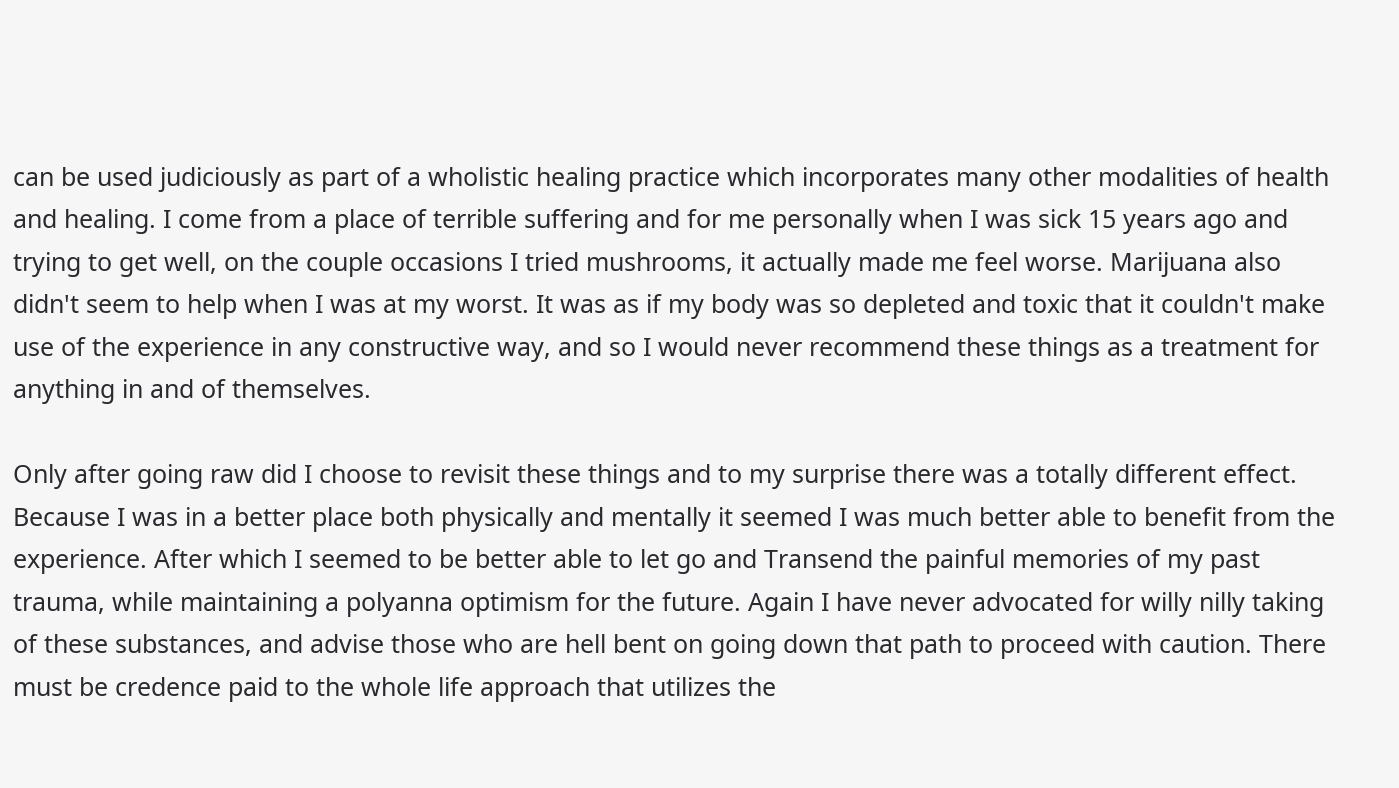can be used judiciously as part of a wholistic healing practice which incorporates many other modalities of health and healing. I come from a place of terrible suffering and for me personally when I was sick 15 years ago and trying to get well, on the couple occasions I tried mushrooms, it actually made me feel worse. Marijuana also didn't seem to help when I was at my worst. It was as if my body was so depleted and toxic that it couldn't make use of the experience in any constructive way, and so I would never recommend these things as a treatment for anything in and of themselves.

Only after going raw did I choose to revisit these things and to my surprise there was a totally different effect. Because I was in a better place both physically and mentally it seemed I was much better able to benefit from the experience. After which I seemed to be better able to let go and Transend the painful memories of my past trauma, while maintaining a polyanna optimism for the future. Again I have never advocated for willy nilly taking of these substances, and advise those who are hell bent on going down that path to proceed with caution. There must be credence paid to the whole life approach that utilizes the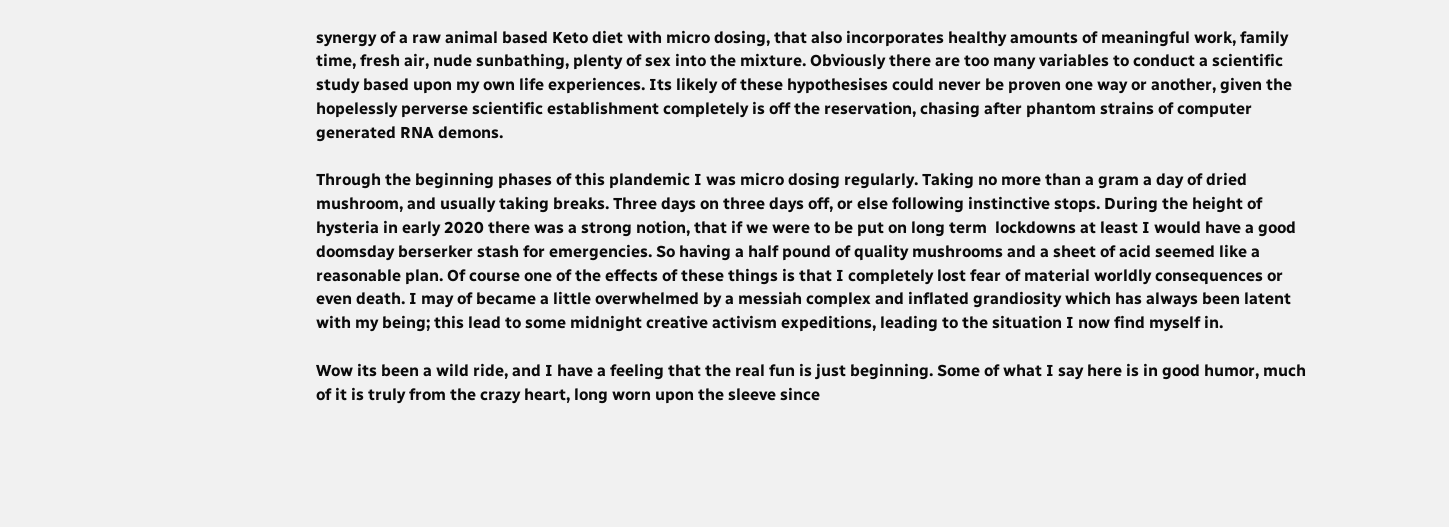synergy of a raw animal based Keto diet with micro dosing, that also incorporates healthy amounts of meaningful work, family time, fresh air, nude sunbathing, plenty of sex into the mixture. Obviously there are too many variables to conduct a scientific study based upon my own life experiences. Its likely of these hypothesises could never be proven one way or another, given the hopelessly perverse scientific establishment completely is off the reservation, chasing after phantom strains of computer generated RNA demons.

Through the beginning phases of this plandemic I was micro dosing regularly. Taking no more than a gram a day of dried mushroom, and usually taking breaks. Three days on three days off, or else following instinctive stops. During the height of hysteria in early 2020 there was a strong notion, that if we were to be put on long term  lockdowns at least I would have a good doomsday berserker stash for emergencies. So having a half pound of quality mushrooms and a sheet of acid seemed like a reasonable plan. Of course one of the effects of these things is that I completely lost fear of material worldly consequences or even death. I may of became a little overwhelmed by a messiah complex and inflated grandiosity which has always been latent with my being; this lead to some midnight creative activism expeditions, leading to the situation I now find myself in.

Wow its been a wild ride, and I have a feeling that the real fun is just beginning. Some of what I say here is in good humor, much of it is truly from the crazy heart, long worn upon the sleeve since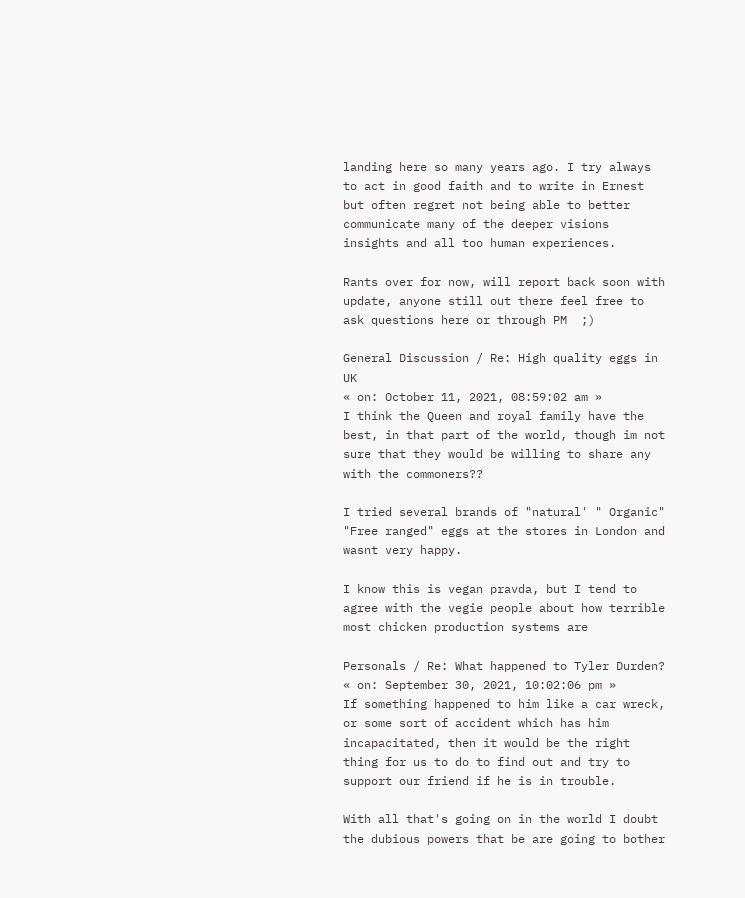landing here so many years ago. I try always to act in good faith and to write in Ernest but often regret not being able to better communicate many of the deeper visions insights and all too human experiences.

Rants over for now, will report back soon with update, anyone still out there feel free to ask questions here or through PM  ;)

General Discussion / Re: High quality eggs in UK
« on: October 11, 2021, 08:59:02 am »
I think the Queen and royal family have the best, in that part of the world, though im not sure that they would be willing to share any with the commoners??

I tried several brands of "natural' " Organic" "Free ranged" eggs at the stores in London and wasnt very happy.

I know this is vegan pravda, but I tend to agree with the vegie people about how terrible most chicken production systems are

Personals / Re: What happened to Tyler Durden?
« on: September 30, 2021, 10:02:06 pm »
If something happened to him like a car wreck, or some sort of accident which has him incapacitated, then it would be the right thing for us to do to find out and try to support our friend if he is in trouble.

With all that's going on in the world I doubt the dubious powers that be are going to bother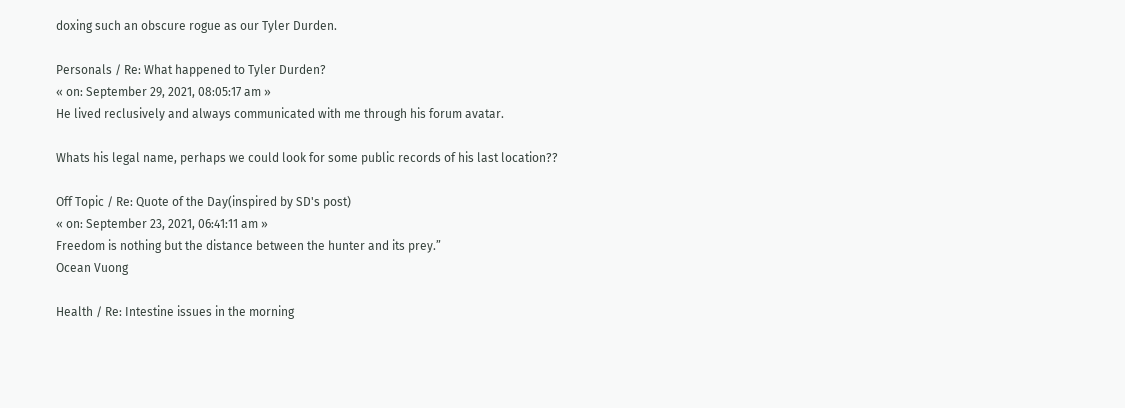doxing such an obscure rogue as our Tyler Durden.

Personals / Re: What happened to Tyler Durden?
« on: September 29, 2021, 08:05:17 am »
He lived reclusively and always communicated with me through his forum avatar.

Whats his legal name, perhaps we could look for some public records of his last location??

Off Topic / Re: Quote of the Day(inspired by SD's post)
« on: September 23, 2021, 06:41:11 am »
Freedom is nothing but the distance between the hunter and its prey.”
Ocean Vuong

Health / Re: Intestine issues in the morning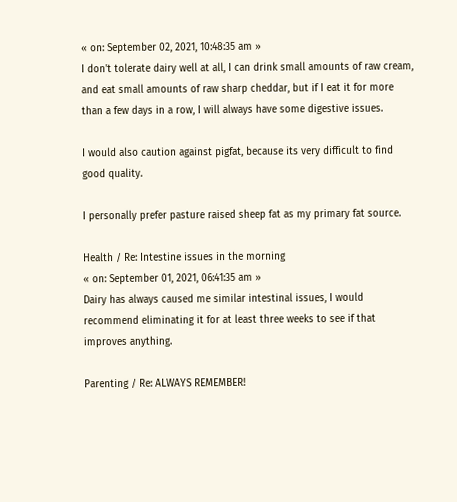« on: September 02, 2021, 10:48:35 am »
I don't tolerate dairy well at all, I can drink small amounts of raw cream, and eat small amounts of raw sharp cheddar, but if I eat it for more than a few days in a row, I will always have some digestive issues.

I would also caution against pigfat, because its very difficult to find good quality.

I personally prefer pasture raised sheep fat as my primary fat source.

Health / Re: Intestine issues in the morning
« on: September 01, 2021, 06:41:35 am »
Dairy has always caused me similar intestinal issues, I would recommend eliminating it for at least three weeks to see if that improves anything.

Parenting / Re: ALWAYS REMEMBER!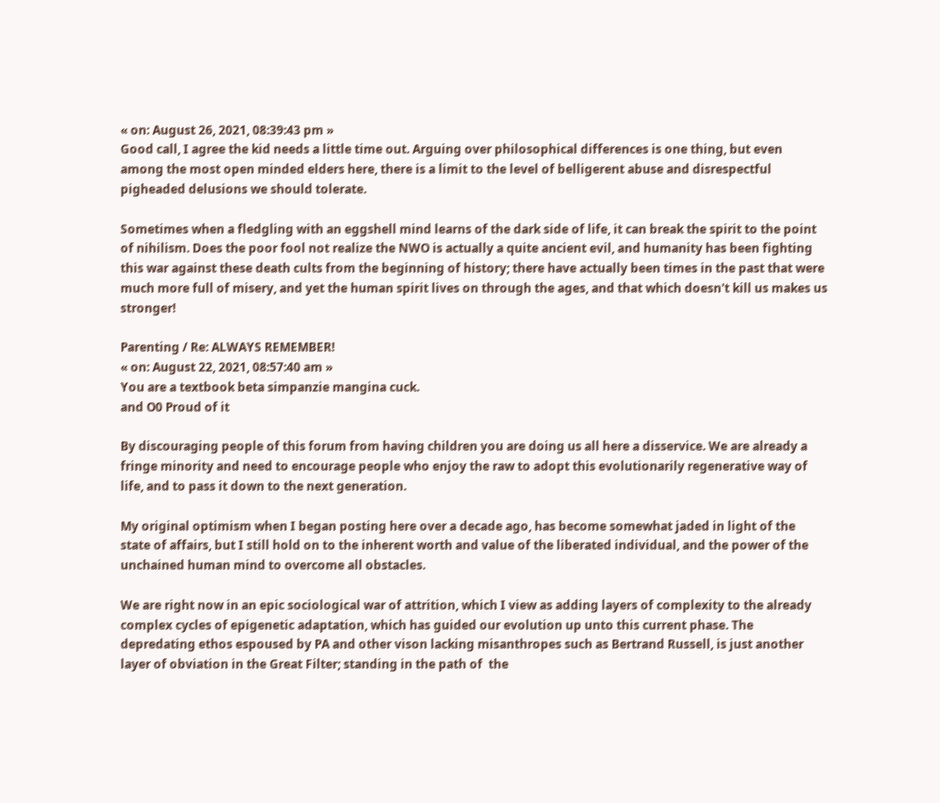« on: August 26, 2021, 08:39:43 pm »
Good call, I agree the kid needs a little time out. Arguing over philosophical differences is one thing, but even among the most open minded elders here, there is a limit to the level of belligerent abuse and disrespectful pigheaded delusions we should tolerate.

Sometimes when a fledgling with an eggshell mind learns of the dark side of life, it can break the spirit to the point of nihilism. Does the poor fool not realize the NWO is actually a quite ancient evil, and humanity has been fighting this war against these death cults from the beginning of history; there have actually been times in the past that were much more full of misery, and yet the human spirit lives on through the ages, and that which doesn't kill us makes us stronger!

Parenting / Re: ALWAYS REMEMBER!
« on: August 22, 2021, 08:57:40 am »
You are a textbook beta simpanzie mangina cuck.
and O0 Proud of it

By discouraging people of this forum from having children you are doing us all here a disservice. We are already a fringe minority and need to encourage people who enjoy the raw to adopt this evolutionarily regenerative way of life, and to pass it down to the next generation.

My original optimism when I began posting here over a decade ago, has become somewhat jaded in light of the state of affairs, but I still hold on to the inherent worth and value of the liberated individual, and the power of the unchained human mind to overcome all obstacles.

We are right now in an epic sociological war of attrition, which I view as adding layers of complexity to the already complex cycles of epigenetic adaptation, which has guided our evolution up unto this current phase. The depredating ethos espoused by PA and other vison lacking misanthropes such as Bertrand Russell, is just another layer of obviation in the Great Filter; standing in the path of  the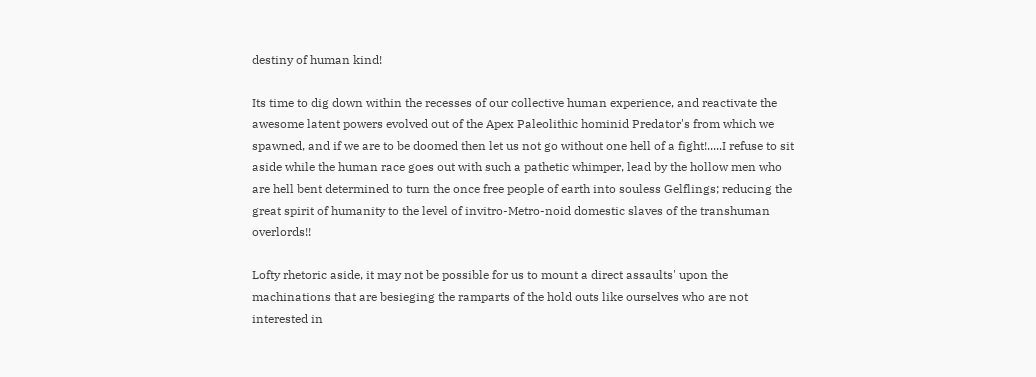destiny of human kind!

Its time to dig down within the recesses of our collective human experience, and reactivate the awesome latent powers evolved out of the Apex Paleolithic hominid Predator's from which we spawned, and if we are to be doomed then let us not go without one hell of a fight!.....I refuse to sit aside while the human race goes out with such a pathetic whimper, lead by the hollow men who are hell bent determined to turn the once free people of earth into souless Gelflings; reducing the great spirit of humanity to the level of invitro-Metro-noid domestic slaves of the transhuman overlords!!

Lofty rhetoric aside, it may not be possible for us to mount a direct assaults' upon the machinations that are besieging the ramparts of the hold outs like ourselves who are not interested in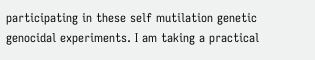participating in these self mutilation genetic genocidal experiments. I am taking a practical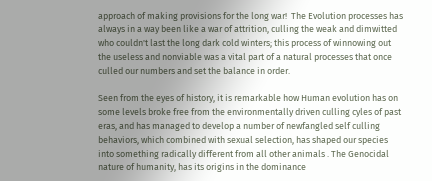approach of making provisions for the long war!  The Evolution processes has always in a way been like a war of attrition, culling the weak and dimwitted who couldn't last the long dark cold winters; this process of winnowing out the useless and nonviable was a vital part of a natural processes that once culled our numbers and set the balance in order.

Seen from the eyes of history, it is remarkable how Human evolution has on some levels broke free from the environmentally driven culling cyles of past eras, and has managed to develop a number of newfangled self culling behaviors, which combined with sexual selection, has shaped our species into something radically different from all other animals . The Genocidal nature of humanity, has its origins in the dominance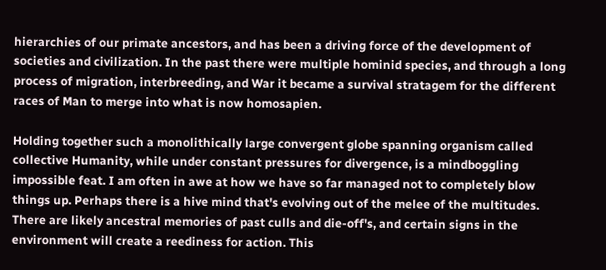hierarchies of our primate ancestors, and has been a driving force of the development of societies and civilization. In the past there were multiple hominid species, and through a long process of migration, interbreeding, and War it became a survival stratagem for the different races of Man to merge into what is now homosapien.

Holding together such a monolithically large convergent globe spanning organism called collective Humanity, while under constant pressures for divergence, is a mindboggling impossible feat. I am often in awe at how we have so far managed not to completely blow things up. Perhaps there is a hive mind that's evolving out of the melee of the multitudes. There are likely ancestral memories of past culls and die-off's, and certain signs in the environment will create a reediness for action. This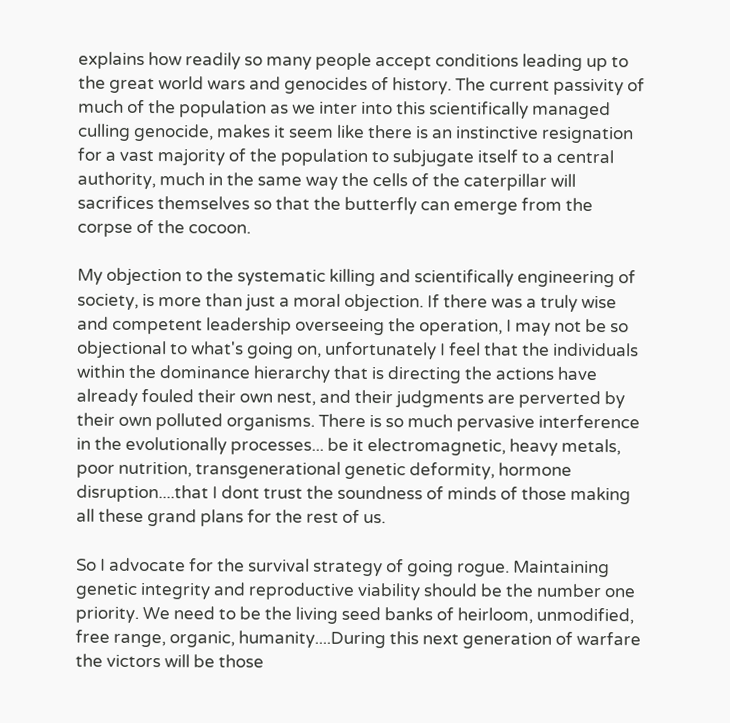explains how readily so many people accept conditions leading up to the great world wars and genocides of history. The current passivity of much of the population as we inter into this scientifically managed culling genocide, makes it seem like there is an instinctive resignation for a vast majority of the population to subjugate itself to a central authority, much in the same way the cells of the caterpillar will sacrifices themselves so that the butterfly can emerge from the corpse of the cocoon.

My objection to the systematic killing and scientifically engineering of society, is more than just a moral objection. If there was a truly wise and competent leadership overseeing the operation, I may not be so objectional to what's going on, unfortunately I feel that the individuals within the dominance hierarchy that is directing the actions have already fouled their own nest, and their judgments are perverted by their own polluted organisms. There is so much pervasive interference in the evolutionally processes... be it electromagnetic, heavy metals, poor nutrition, transgenerational genetic deformity, hormone disruption....that I dont trust the soundness of minds of those making all these grand plans for the rest of us.

So I advocate for the survival strategy of going rogue. Maintaining genetic integrity and reproductive viability should be the number one priority. We need to be the living seed banks of heirloom, unmodified, free range, organic, humanity....During this next generation of warfare the victors will be those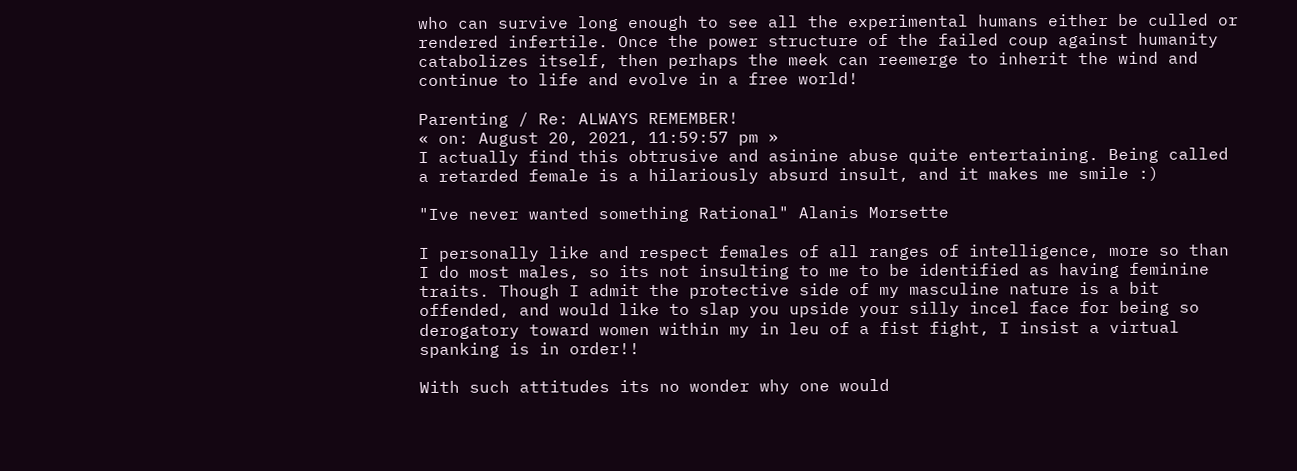who can survive long enough to see all the experimental humans either be culled or rendered infertile. Once the power structure of the failed coup against humanity catabolizes itself, then perhaps the meek can reemerge to inherit the wind and continue to life and evolve in a free world!

Parenting / Re: ALWAYS REMEMBER!
« on: August 20, 2021, 11:59:57 pm »
I actually find this obtrusive and asinine abuse quite entertaining. Being called a retarded female is a hilariously absurd insult, and it makes me smile :)

"Ive never wanted something Rational" Alanis Morsette

I personally like and respect females of all ranges of intelligence, more so than I do most males, so its not insulting to me to be identified as having feminine traits. Though I admit the protective side of my masculine nature is a bit offended, and would like to slap you upside your silly incel face for being so derogatory toward women within my in leu of a fist fight, I insist a virtual spanking is in order!!

With such attitudes its no wonder why one would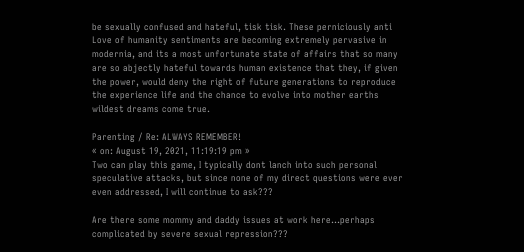be sexually confused and hateful, tisk tisk. These perniciously anti Love of humanity sentiments are becoming extremely pervasive in modernia, and its a most unfortunate state of affairs that so many are so abjectly hateful towards human existence that they, if given the power, would deny the right of future generations to reproduce the experience life and the chance to evolve into mother earths wildest dreams come true.

Parenting / Re: ALWAYS REMEMBER!
« on: August 19, 2021, 11:19:19 pm »
Two can play this game, I typically dont lanch into such personal speculative attacks, but since none of my direct questions were ever even addressed, I will continue to ask???

Are there some mommy and daddy issues at work here...perhaps complicated by severe sexual repression???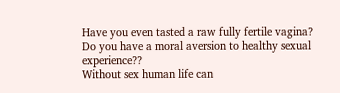Have you even tasted a raw fully fertile vagina? Do you have a moral aversion to healthy sexual experience??
Without sex human life can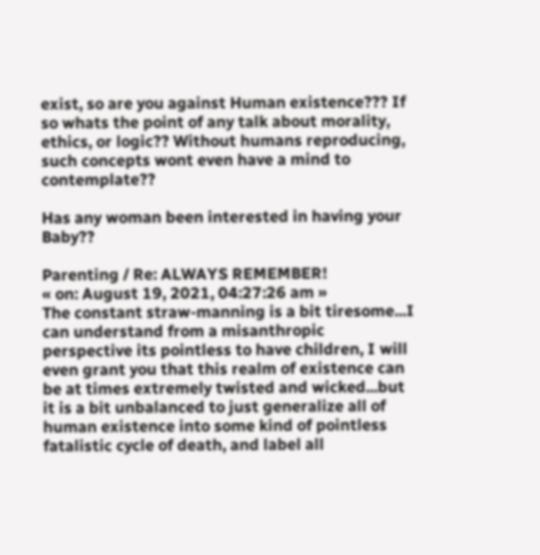exist, so are you against Human existence??? If so whats the point of any talk about morality, ethics, or logic?? Without humans reproducing, such concepts wont even have a mind to contemplate??

Has any woman been interested in having your Baby??

Parenting / Re: ALWAYS REMEMBER!
« on: August 19, 2021, 04:27:26 am »
The constant straw-manning is a bit tiresome...I can understand from a misanthropic perspective its pointless to have children, I will even grant you that this realm of existence can be at times extremely twisted and wicked...but it is a bit unbalanced to just generalize all of human existence into some kind of pointless fatalistic cycle of death, and label all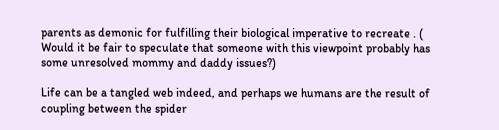parents as demonic for fulfilling their biological imperative to recreate . ( Would it be fair to speculate that someone with this viewpoint probably has some unresolved mommy and daddy issues?)

Life can be a tangled web indeed, and perhaps we humans are the result of coupling between the spider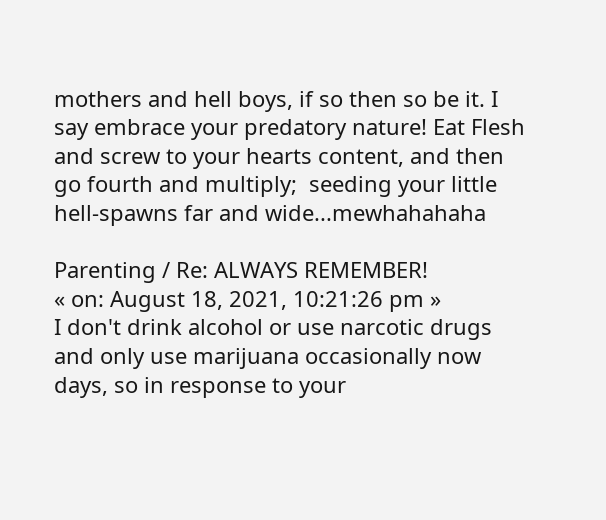mothers and hell boys, if so then so be it. I say embrace your predatory nature! Eat Flesh and screw to your hearts content, and then go fourth and multiply;  seeding your little hell-spawns far and wide...mewhahahaha

Parenting / Re: ALWAYS REMEMBER!
« on: August 18, 2021, 10:21:26 pm »
I don't drink alcohol or use narcotic drugs and only use marijuana occasionally now days, so in response to your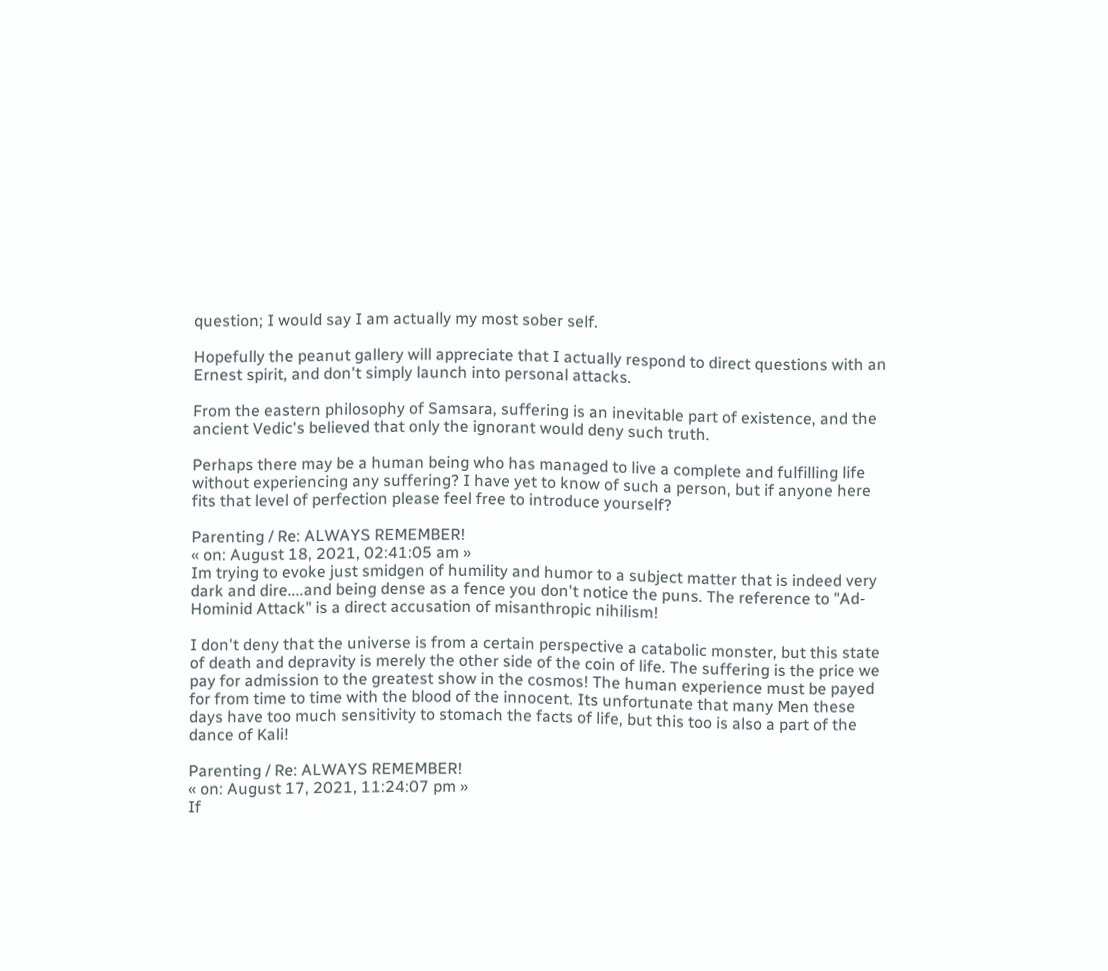question; I would say I am actually my most sober self.

Hopefully the peanut gallery will appreciate that I actually respond to direct questions with an Ernest spirit, and don't simply launch into personal attacks.

From the eastern philosophy of Samsara, suffering is an inevitable part of existence, and the ancient Vedic's believed that only the ignorant would deny such truth.

Perhaps there may be a human being who has managed to live a complete and fulfilling life without experiencing any suffering? I have yet to know of such a person, but if anyone here fits that level of perfection please feel free to introduce yourself?

Parenting / Re: ALWAYS REMEMBER!
« on: August 18, 2021, 02:41:05 am »
Im trying to evoke just smidgen of humility and humor to a subject matter that is indeed very dark and dire....and being dense as a fence you don't notice the puns. The reference to "Ad- Hominid Attack" is a direct accusation of misanthropic nihilism!

I don't deny that the universe is from a certain perspective a catabolic monster, but this state of death and depravity is merely the other side of the coin of life. The suffering is the price we pay for admission to the greatest show in the cosmos! The human experience must be payed for from time to time with the blood of the innocent. Its unfortunate that many Men these days have too much sensitivity to stomach the facts of life, but this too is also a part of the dance of Kali!

Parenting / Re: ALWAYS REMEMBER!
« on: August 17, 2021, 11:24:07 pm »
If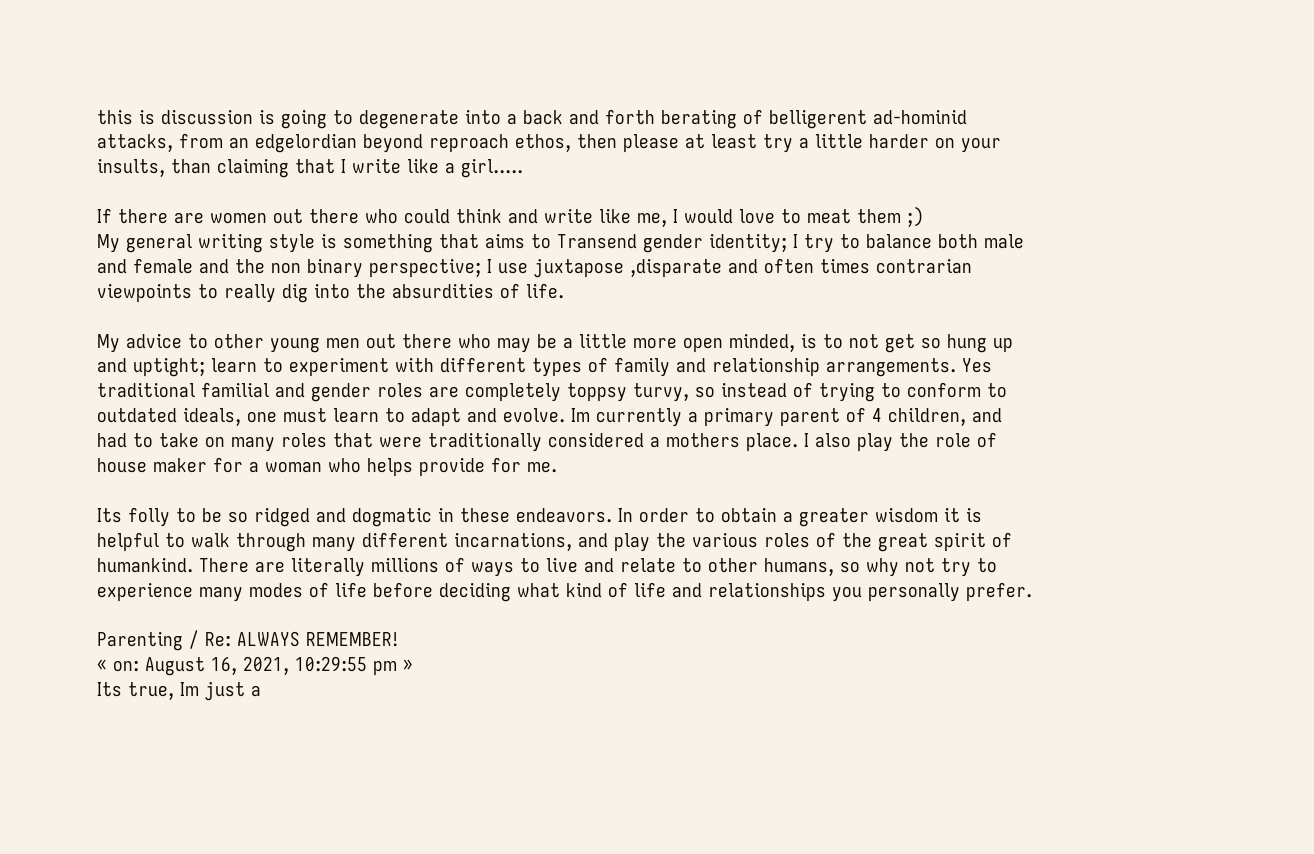this is discussion is going to degenerate into a back and forth berating of belligerent ad-hominid attacks, from an edgelordian beyond reproach ethos, then please at least try a little harder on your insults, than claiming that I write like a girl.....

If there are women out there who could think and write like me, I would love to meat them ;)
My general writing style is something that aims to Transend gender identity; I try to balance both male and female and the non binary perspective; I use juxtapose ,disparate and often times contrarian viewpoints to really dig into the absurdities of life.

My advice to other young men out there who may be a little more open minded, is to not get so hung up and uptight; learn to experiment with different types of family and relationship arrangements. Yes traditional familial and gender roles are completely toppsy turvy, so instead of trying to conform to outdated ideals, one must learn to adapt and evolve. Im currently a primary parent of 4 children, and had to take on many roles that were traditionally considered a mothers place. I also play the role of house maker for a woman who helps provide for me.

Its folly to be so ridged and dogmatic in these endeavors. In order to obtain a greater wisdom it is helpful to walk through many different incarnations, and play the various roles of the great spirit of humankind. There are literally millions of ways to live and relate to other humans, so why not try to experience many modes of life before deciding what kind of life and relationships you personally prefer.

Parenting / Re: ALWAYS REMEMBER!
« on: August 16, 2021, 10:29:55 pm »
Its true, Im just a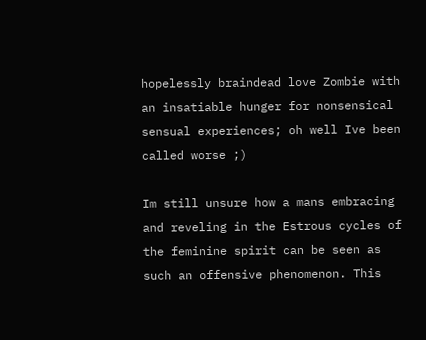hopelessly braindead love Zombie with an insatiable hunger for nonsensical sensual experiences; oh well Ive been called worse ;)

Im still unsure how a mans embracing and reveling in the Estrous cycles of the feminine spirit can be seen as such an offensive phenomenon. This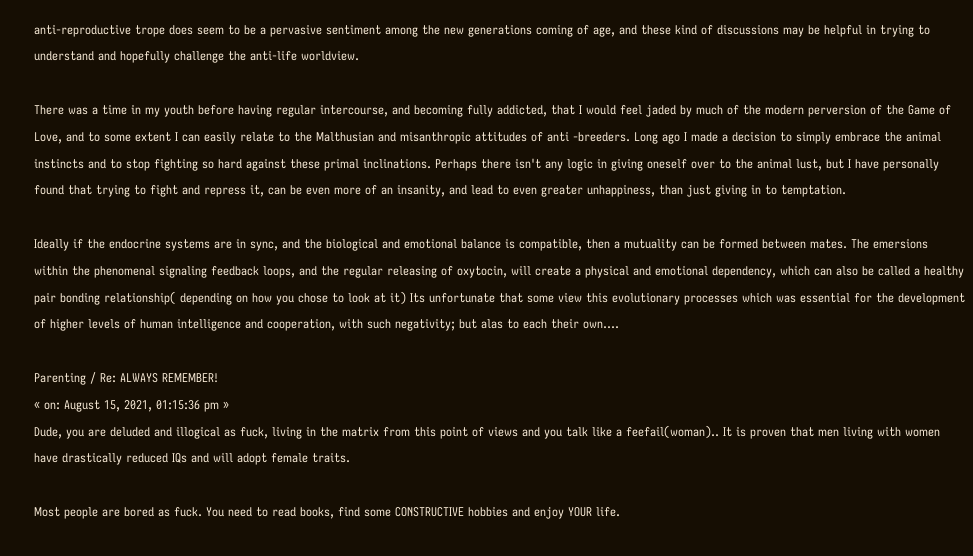anti-reproductive trope does seem to be a pervasive sentiment among the new generations coming of age, and these kind of discussions may be helpful in trying to understand and hopefully challenge the anti-life worldview.

There was a time in my youth before having regular intercourse, and becoming fully addicted, that I would feel jaded by much of the modern perversion of the Game of Love, and to some extent I can easily relate to the Malthusian and misanthropic attitudes of anti -breeders. Long ago I made a decision to simply embrace the animal instincts and to stop fighting so hard against these primal inclinations. Perhaps there isn't any logic in giving oneself over to the animal lust, but I have personally found that trying to fight and repress it, can be even more of an insanity, and lead to even greater unhappiness, than just giving in to temptation.

Ideally if the endocrine systems are in sync, and the biological and emotional balance is compatible, then a mutuality can be formed between mates. The emersions within the phenomenal signaling feedback loops, and the regular releasing of oxytocin, will create a physical and emotional dependency, which can also be called a healthy pair bonding relationship( depending on how you chose to look at it) Its unfortunate that some view this evolutionary processes which was essential for the development of higher levels of human intelligence and cooperation, with such negativity; but alas to each their own....

Parenting / Re: ALWAYS REMEMBER!
« on: August 15, 2021, 01:15:36 pm »
Dude, you are deluded and illogical as fuck, living in the matrix from this point of views and you talk like a feefail(woman).. It is proven that men living with women have drastically reduced IQs and will adopt female traits.

Most people are bored as fuck. You need to read books, find some CONSTRUCTIVE hobbies and enjoy YOUR life.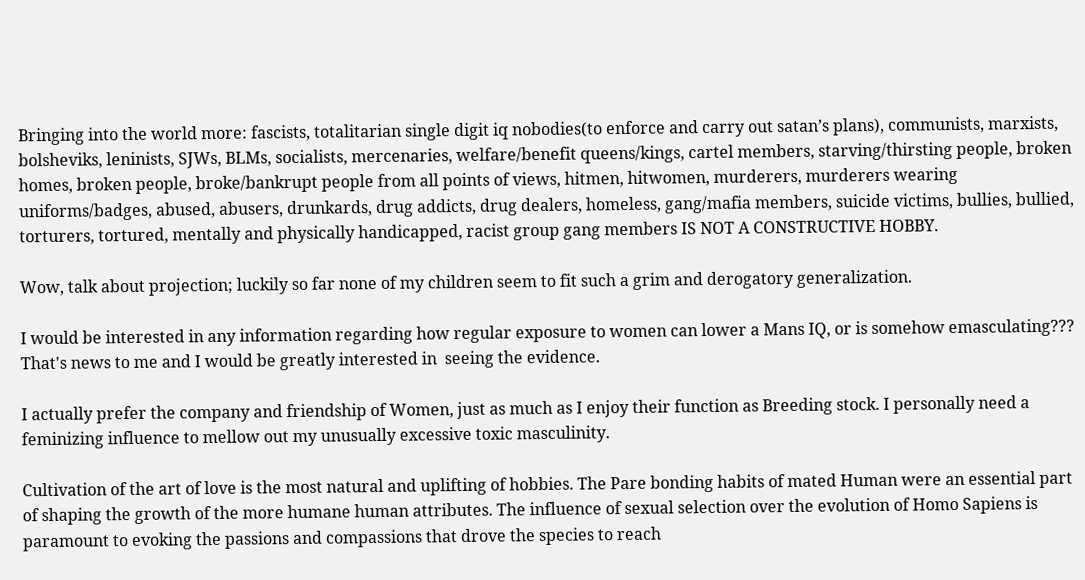Bringing into the world more: fascists, totalitarian single digit iq nobodies(to enforce and carry out satan’s plans), communists, marxists, bolsheviks, leninists, SJWs, BLMs, socialists, mercenaries, welfare/benefit queens/kings, cartel members, starving/thirsting people, broken homes, broken people, broke/bankrupt people from all points of views, hitmen, hitwomen, murderers, murderers wearing uniforms/badges, abused, abusers, drunkards, drug addicts, drug dealers, homeless, gang/mafia members, suicide victims, bullies, bullied, torturers, tortured, mentally and physically handicapped, racist group gang members IS NOT A CONSTRUCTIVE HOBBY.

Wow, talk about projection; luckily so far none of my children seem to fit such a grim and derogatory generalization.

I would be interested in any information regarding how regular exposure to women can lower a Mans IQ, or is somehow emasculating??? That's news to me and I would be greatly interested in  seeing the evidence.

I actually prefer the company and friendship of Women, just as much as I enjoy their function as Breeding stock. I personally need a feminizing influence to mellow out my unusually excessive toxic masculinity.

Cultivation of the art of love is the most natural and uplifting of hobbies. The Pare bonding habits of mated Human were an essential part of shaping the growth of the more humane human attributes. The influence of sexual selection over the evolution of Homo Sapiens is paramount to evoking the passions and compassions that drove the species to reach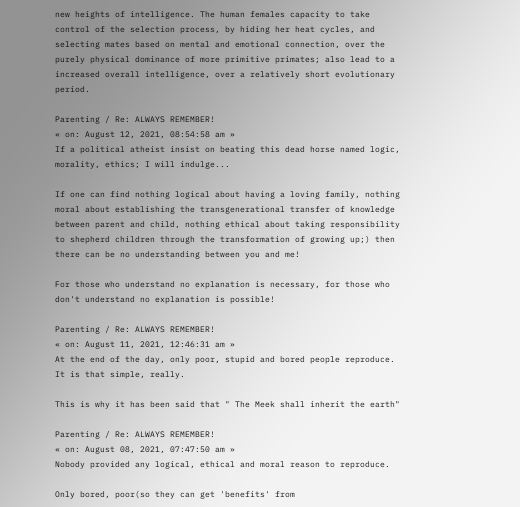new heights of intelligence. The human females capacity to take control of the selection process, by hiding her heat cycles, and selecting mates based on mental and emotional connection, over the purely physical dominance of more primitive primates; also lead to a increased overall intelligence, over a relatively short evolutionary period.

Parenting / Re: ALWAYS REMEMBER!
« on: August 12, 2021, 08:54:58 am »
If a political atheist insist on beating this dead horse named logic, morality, ethics; I will indulge...

If one can find nothing logical about having a loving family, nothing moral about establishing the transgenerational transfer of knowledge between parent and child, nothing ethical about taking responsibility to shepherd children through the transformation of growing up;) then there can be no understanding between you and me!

For those who understand no explanation is necessary, for those who don't understand no explanation is possible!

Parenting / Re: ALWAYS REMEMBER!
« on: August 11, 2021, 12:46:31 am »
At the end of the day, only poor, stupid and bored people reproduce. It is that simple, really.

This is why it has been said that " The Meek shall inherit the earth"

Parenting / Re: ALWAYS REMEMBER!
« on: August 08, 2021, 07:47:50 am »
Nobody provided any logical, ethical and moral reason to reproduce.

Only bored, poor(so they can get 'benefits' from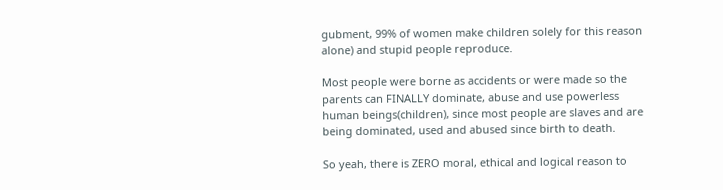gubment, 99% of women make children solely for this reason alone) and stupid people reproduce.

Most people were borne as accidents or were made so the parents can FINALLY dominate, abuse and use powerless human beings(children), since most people are slaves and are being dominated, used and abused since birth to death.

So yeah, there is ZERO moral, ethical and logical reason to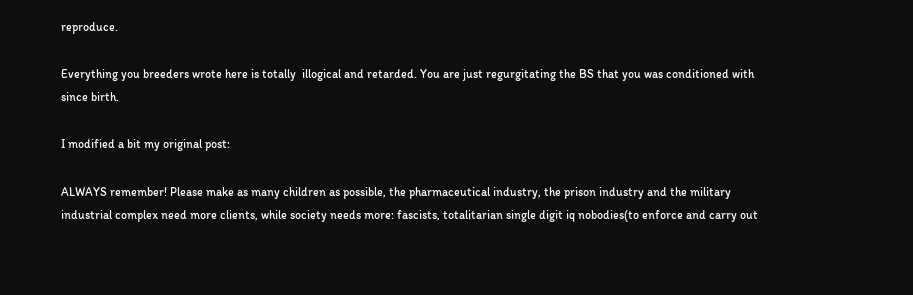reproduce.

Everything you breeders wrote here is totally  illogical and retarded. You are just regurgitating the BS that you was conditioned with since birth.

I modified a bit my original post:

ALWAYS remember! Please make as many children as possible, the pharmaceutical industry, the prison industry and the military industrial complex need more clients, while society needs more: fascists, totalitarian single digit iq nobodies(to enforce and carry out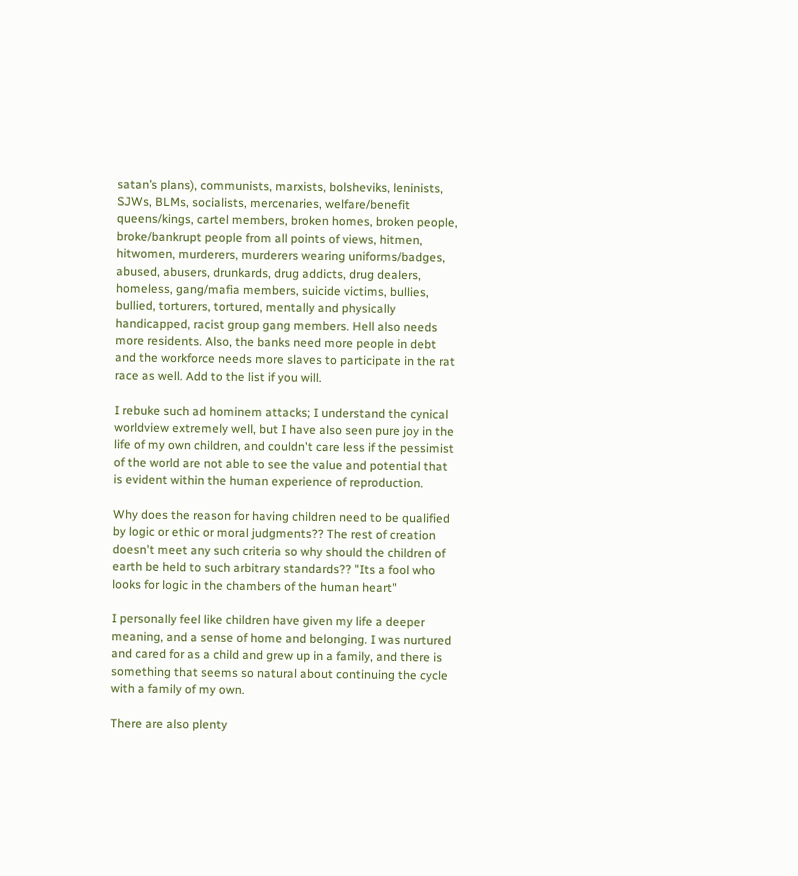satan’s plans), communists, marxists, bolsheviks, leninists, SJWs, BLMs, socialists, mercenaries, welfare/benefit queens/kings, cartel members, broken homes, broken people, broke/bankrupt people from all points of views, hitmen, hitwomen, murderers, murderers wearing uniforms/badges, abused, abusers, drunkards, drug addicts, drug dealers, homeless, gang/mafia members, suicide victims, bullies, bullied, torturers, tortured, mentally and physically handicapped, racist group gang members. Hell also needs more residents. Also, the banks need more people in debt and the workforce needs more slaves to participate in the rat race as well. Add to the list if you will.

I rebuke such ad hominem attacks; I understand the cynical worldview extremely well, but I have also seen pure joy in the life of my own children, and couldn't care less if the pessimist of the world are not able to see the value and potential that is evident within the human experience of reproduction.

Why does the reason for having children need to be qualified by logic or ethic or moral judgments?? The rest of creation doesn't meet any such criteria so why should the children of earth be held to such arbitrary standards?? "Its a fool who looks for logic in the chambers of the human heart"

I personally feel like children have given my life a deeper meaning, and a sense of home and belonging. I was nurtured and cared for as a child and grew up in a family, and there is something that seems so natural about continuing the cycle with a family of my own.

There are also plenty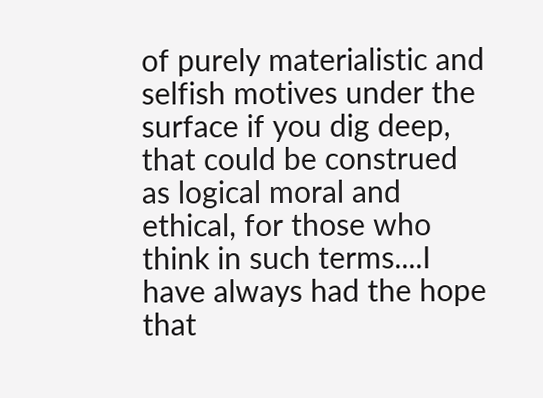of purely materialistic and selfish motives under the surface if you dig deep, that could be construed as logical moral and ethical, for those who think in such terms....I have always had the hope that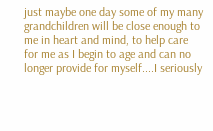just maybe one day some of my many grandchildren will be close enough to me in heart and mind, to help care for me as I begin to age and can no longer provide for myself....I seriously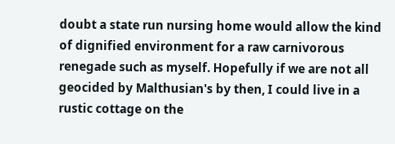doubt a state run nursing home would allow the kind of dignified environment for a raw carnivorous renegade such as myself. Hopefully if we are not all geocided by Malthusian's by then, I could live in a rustic cottage on the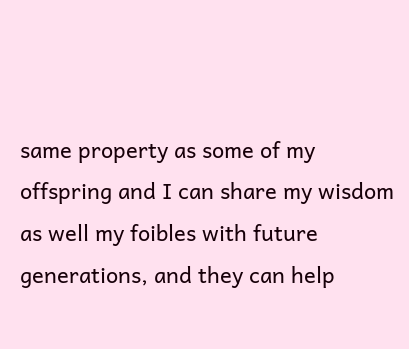same property as some of my offspring and I can share my wisdom as well my foibles with future generations, and they can help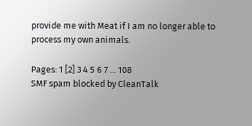provide me with Meat if I am no longer able to process my own animals.

Pages: 1 [2] 3 4 5 6 7 ... 108
SMF spam blocked by CleanTalk